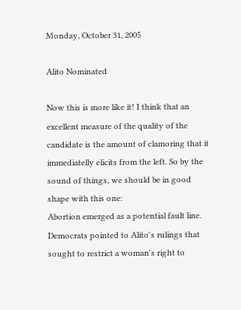Monday, October 31, 2005

Alito Nominated

Now this is more like it! I think that an excellent measure of the quality of the candidate is the amount of clamoring that it immediatelly elicits from the left. So by the sound of things, we should be in good shape with this one:
Abortion emerged as a potential fault line. Democrats pointed to Alito's rulings that sought to restrict a woman's right to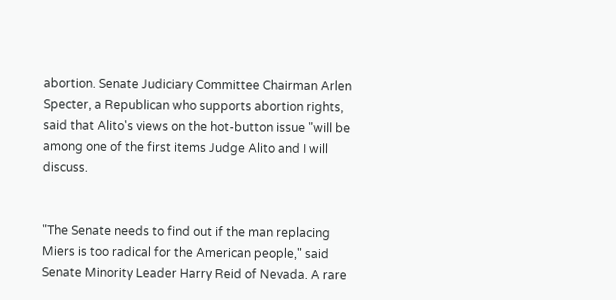abortion. Senate Judiciary Committee Chairman Arlen Specter, a Republican who supports abortion rights, said that Alito's views on the hot-button issue "will be among one of the first items Judge Alito and I will discuss.


"The Senate needs to find out if the man replacing Miers is too radical for the American people," said Senate Minority Leader Harry Reid of Nevada. A rare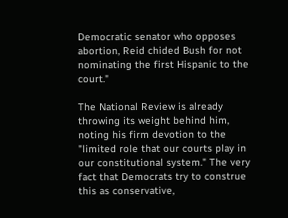Democratic senator who opposes abortion, Reid chided Bush for not nominating the first Hispanic to the court."

The National Review is already throwing its weight behind him, noting his firm devotion to the "limited role that our courts play in our constitutional system." The very fact that Democrats try to construe this as conservative,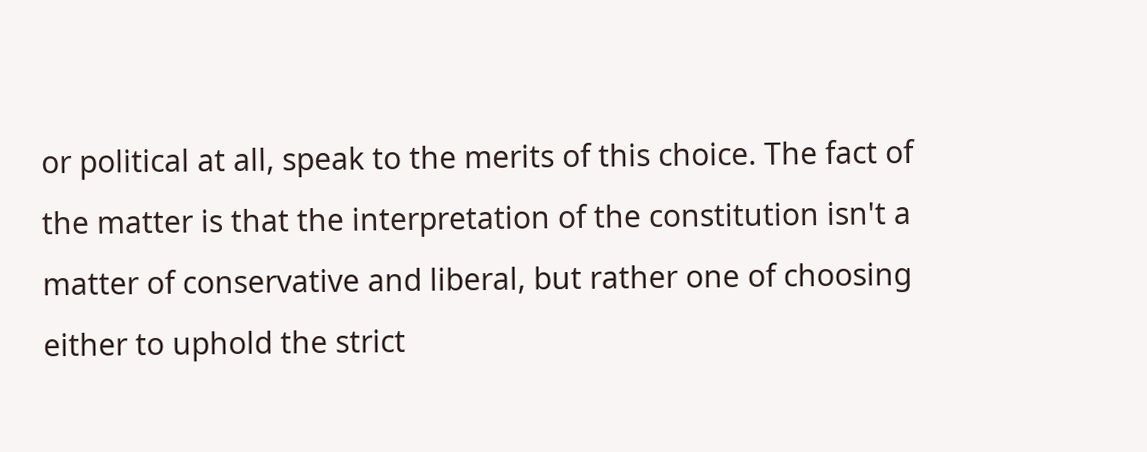or political at all, speak to the merits of this choice. The fact of the matter is that the interpretation of the constitution isn't a matter of conservative and liberal, but rather one of choosing either to uphold the strict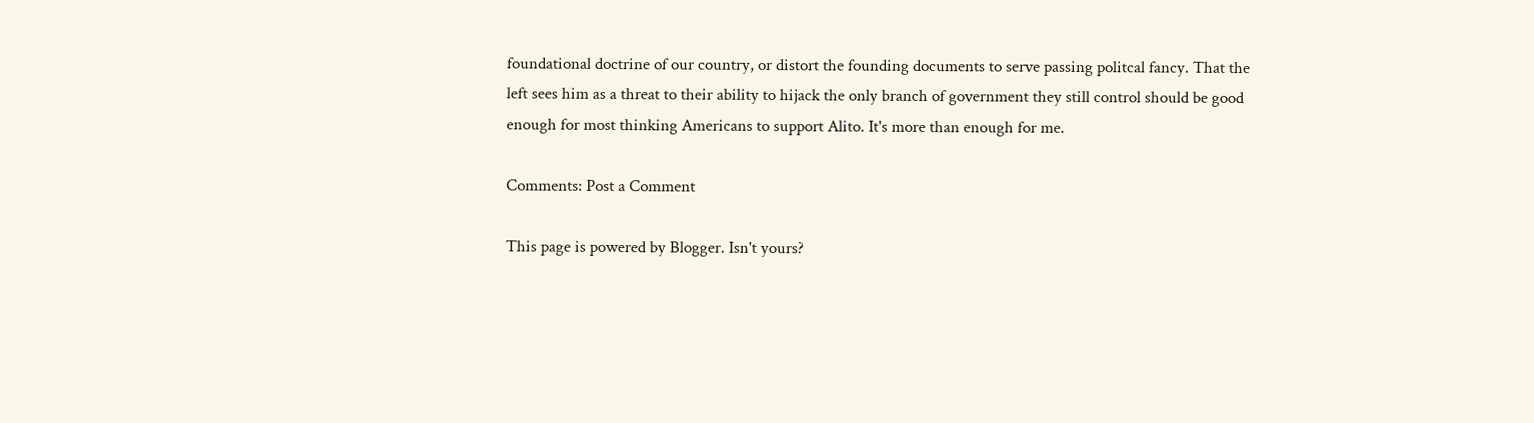foundational doctrine of our country, or distort the founding documents to serve passing politcal fancy. That the left sees him as a threat to their ability to hijack the only branch of government they still control should be good enough for most thinking Americans to support Alito. It's more than enough for me.

Comments: Post a Comment

This page is powered by Blogger. Isn't yours?